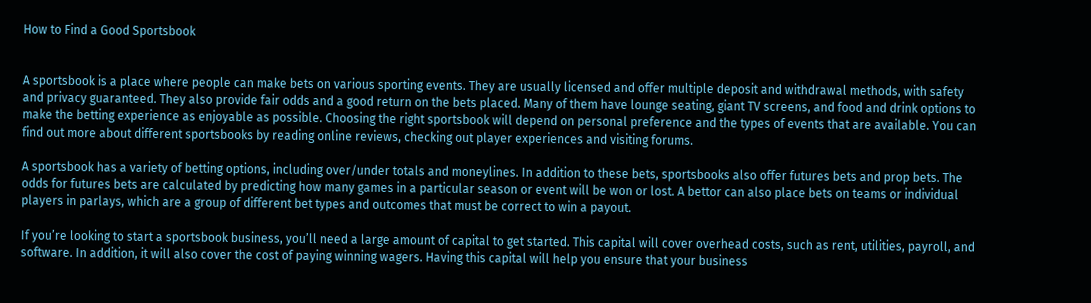How to Find a Good Sportsbook


A sportsbook is a place where people can make bets on various sporting events. They are usually licensed and offer multiple deposit and withdrawal methods, with safety and privacy guaranteed. They also provide fair odds and a good return on the bets placed. Many of them have lounge seating, giant TV screens, and food and drink options to make the betting experience as enjoyable as possible. Choosing the right sportsbook will depend on personal preference and the types of events that are available. You can find out more about different sportsbooks by reading online reviews, checking out player experiences and visiting forums.

A sportsbook has a variety of betting options, including over/under totals and moneylines. In addition to these bets, sportsbooks also offer futures bets and prop bets. The odds for futures bets are calculated by predicting how many games in a particular season or event will be won or lost. A bettor can also place bets on teams or individual players in parlays, which are a group of different bet types and outcomes that must be correct to win a payout.

If you’re looking to start a sportsbook business, you’ll need a large amount of capital to get started. This capital will cover overhead costs, such as rent, utilities, payroll, and software. In addition, it will also cover the cost of paying winning wagers. Having this capital will help you ensure that your business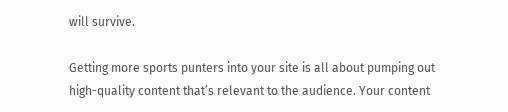will survive.

Getting more sports punters into your site is all about pumping out high-quality content that’s relevant to the audience. Your content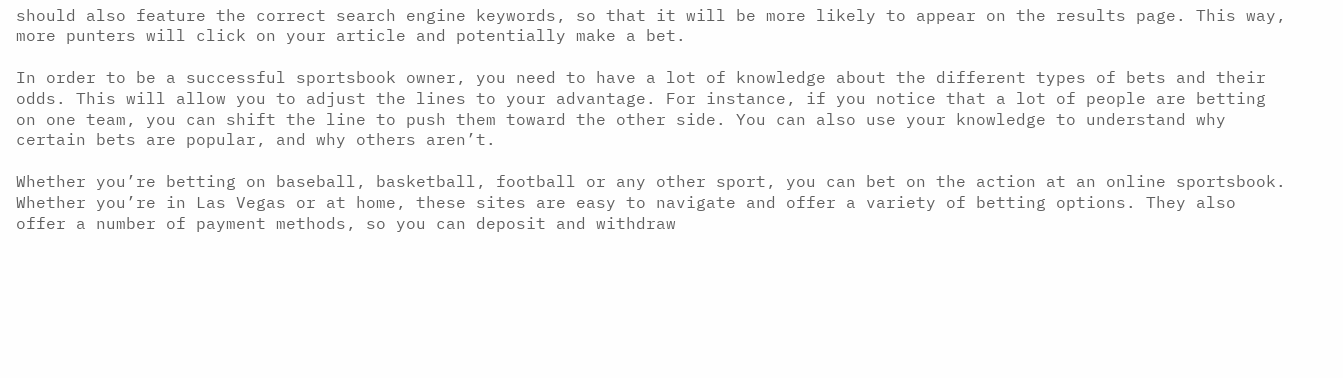should also feature the correct search engine keywords, so that it will be more likely to appear on the results page. This way, more punters will click on your article and potentially make a bet.

In order to be a successful sportsbook owner, you need to have a lot of knowledge about the different types of bets and their odds. This will allow you to adjust the lines to your advantage. For instance, if you notice that a lot of people are betting on one team, you can shift the line to push them toward the other side. You can also use your knowledge to understand why certain bets are popular, and why others aren’t.

Whether you’re betting on baseball, basketball, football or any other sport, you can bet on the action at an online sportsbook. Whether you’re in Las Vegas or at home, these sites are easy to navigate and offer a variety of betting options. They also offer a number of payment methods, so you can deposit and withdraw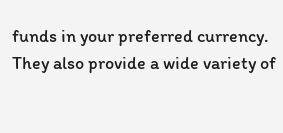funds in your preferred currency. They also provide a wide variety of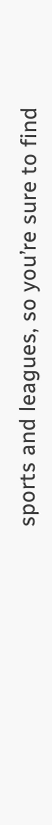sports and leagues, so you’re sure to find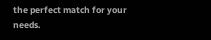the perfect match for your needs.